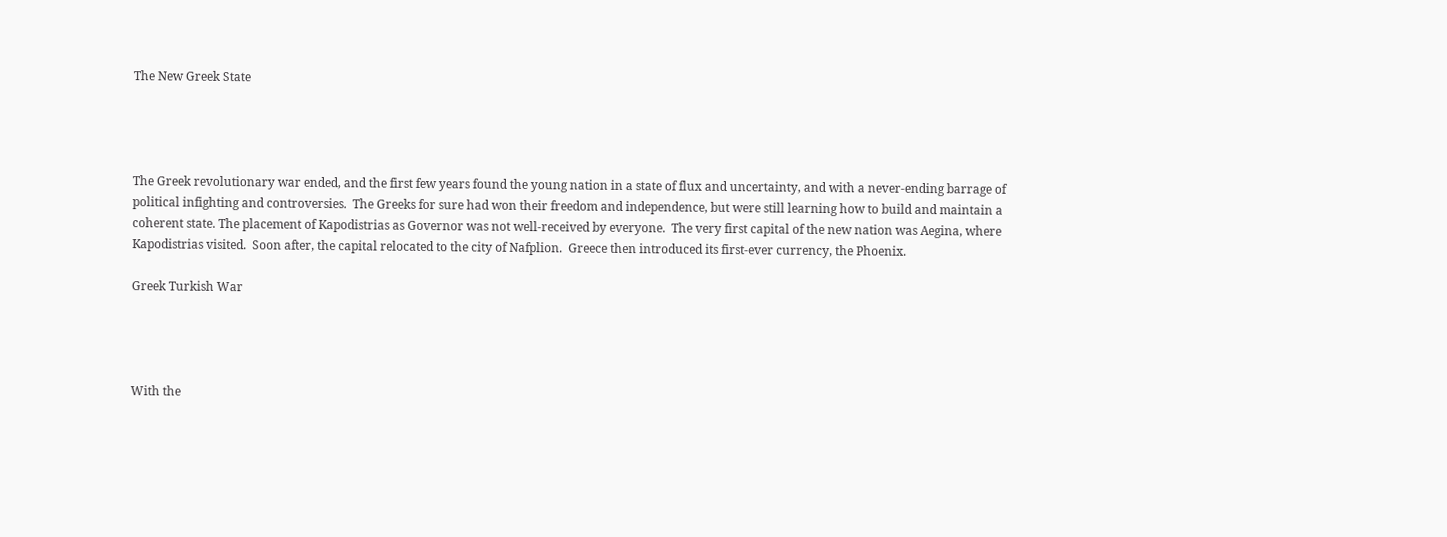The New Greek State




The Greek revolutionary war ended, and the first few years found the young nation in a state of flux and uncertainty, and with a never-ending barrage of political infighting and controversies.  The Greeks for sure had won their freedom and independence, but were still learning how to build and maintain a coherent state. The placement of Kapodistrias as Governor was not well-received by everyone.  The very first capital of the new nation was Aegina, where Kapodistrias visited.  Soon after, the capital relocated to the city of Nafplion.  Greece then introduced its first-ever currency, the Phoenix.

Greek Turkish War




With the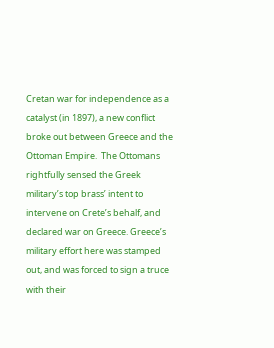Cretan war for independence as a catalyst (in 1897), a new conflict broke out between Greece and the Ottoman Empire.  The Ottomans rightfully sensed the Greek military’s top brass’ intent to intervene on Crete’s behalf, and declared war on Greece. Greece’s military effort here was stamped out, and was forced to sign a truce with their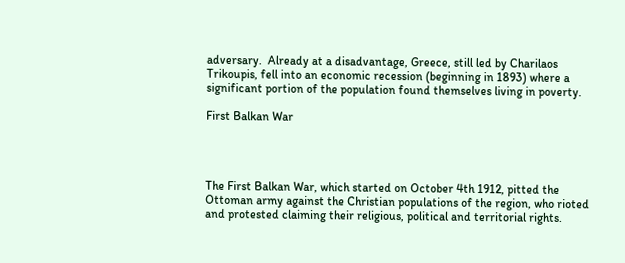adversary.  Already at a disadvantage, Greece, still led by Charilaos Trikoupis, fell into an economic recession (beginning in 1893) where a significant portion of the population found themselves living in poverty.

First Balkan War




The First Balkan War, which started on October 4th 1912, pitted the Ottoman army against the Christian populations of the region, who rioted and protested claiming their religious, political and territorial rights.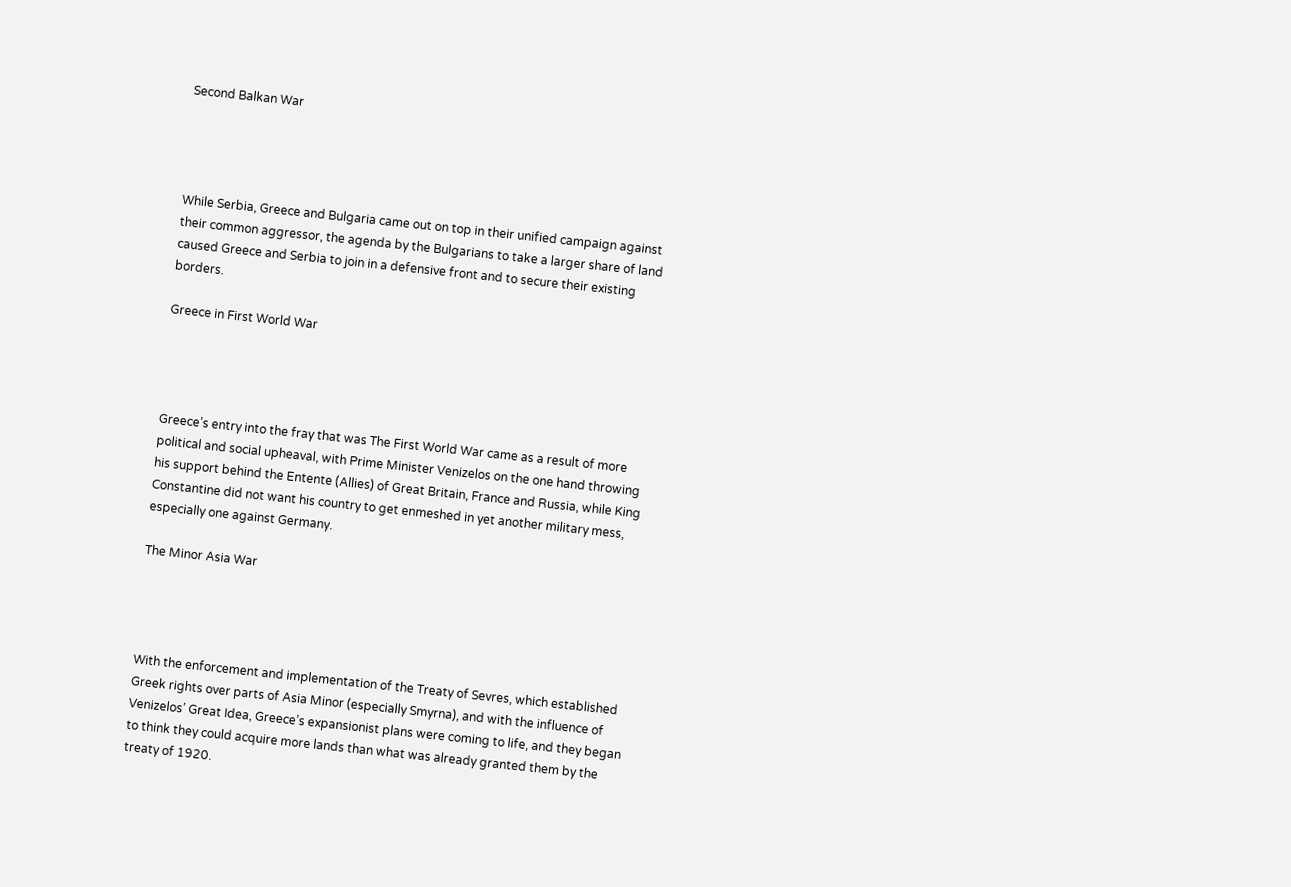Second Balkan War




While Serbia, Greece and Bulgaria came out on top in their unified campaign against their common aggressor, the agenda by the Bulgarians to take a larger share of land caused Greece and Serbia to join in a defensive front and to secure their existing borders.

Greece in First World War




Greece’s entry into the fray that was The First World War came as a result of more political and social upheaval, with Prime Minister Venizelos on the one hand throwing his support behind the Entente (Allies) of Great Britain, France and Russia, while King Constantine did not want his country to get enmeshed in yet another military mess, especially one against Germany.

The Minor Asia War




With the enforcement and implementation of the Treaty of Sevres, which established Greek rights over parts of Asia Minor (especially Smyrna), and with the influence of Venizelos’ Great Idea, Greece’s expansionist plans were coming to life, and they began to think they could acquire more lands than what was already granted them by the treaty of 1920.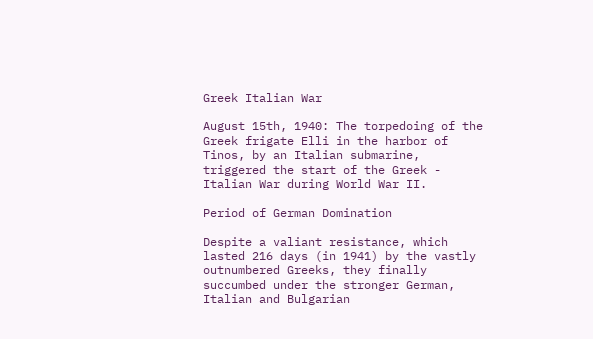Greek Italian War

August 15th, 1940: The torpedoing of the Greek frigate Elli in the harbor of Tinos, by an Italian submarine, triggered the start of the Greek - Italian War during World War II.

Period of German Domination

Despite a valiant resistance, which lasted 216 days (in 1941) by the vastly outnumbered Greeks, they finally succumbed under the stronger German, Italian and Bulgarian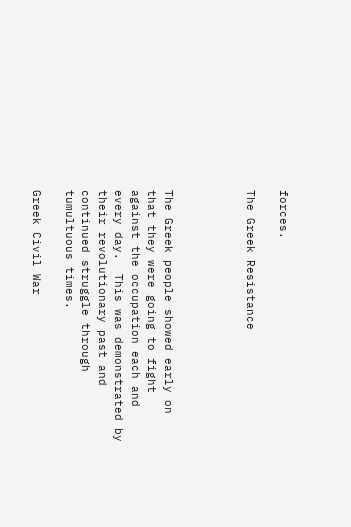forces.

The Greek Resistance




The Greek people showed early on that they were going to fight against the occupation each and every day.  This was demonstrated by their revolutionary past and continued struggle through tumultuous times.

Greek Civil War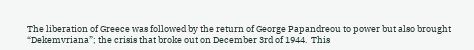The liberation of Greece was followed by the return of George Papandreou to power but also brought “Dekemvriana”; the crisis that broke out on December 3rd of 1944.  This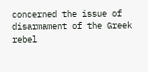concerned the issue of disarmament of the Greek rebel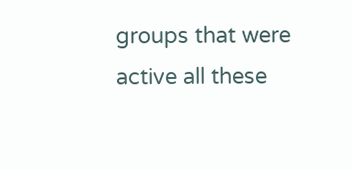groups that were active all these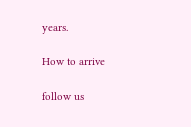years.

How to arrive

follow us